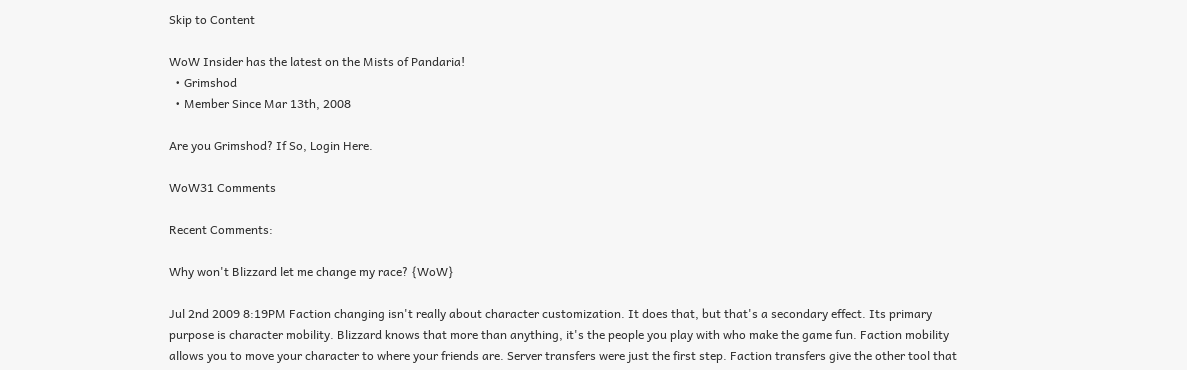Skip to Content

WoW Insider has the latest on the Mists of Pandaria!
  • Grimshod
  • Member Since Mar 13th, 2008

Are you Grimshod? If So, Login Here.

WoW31 Comments

Recent Comments:

Why won't Blizzard let me change my race? {WoW}

Jul 2nd 2009 8:19PM Faction changing isn't really about character customization. It does that, but that's a secondary effect. Its primary purpose is character mobility. Blizzard knows that more than anything, it's the people you play with who make the game fun. Faction mobility allows you to move your character to where your friends are. Server transfers were just the first step. Faction transfers give the other tool that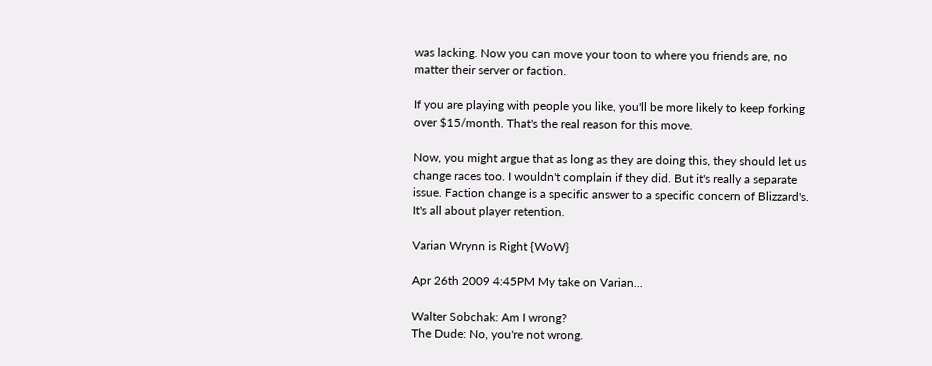was lacking. Now you can move your toon to where you friends are, no matter their server or faction.

If you are playing with people you like, you'll be more likely to keep forking over $15/month. That's the real reason for this move.

Now, you might argue that as long as they are doing this, they should let us change races too. I wouldn't complain if they did. But it's really a separate issue. Faction change is a specific answer to a specific concern of Blizzard's. It's all about player retention.

Varian Wrynn is Right {WoW}

Apr 26th 2009 4:45PM My take on Varian...

Walter Sobchak: Am I wrong?
The Dude: No, you're not wrong.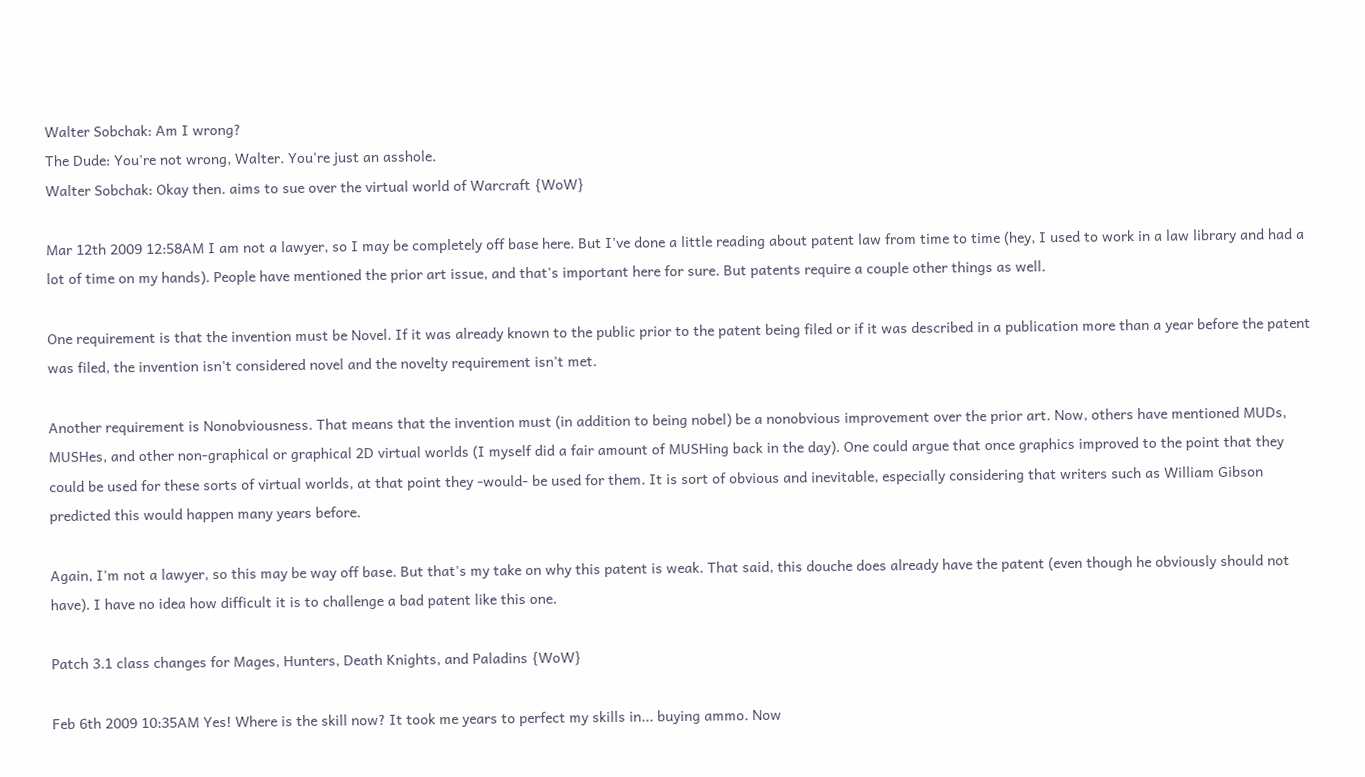Walter Sobchak: Am I wrong?
The Dude: You're not wrong, Walter. You're just an asshole.
Walter Sobchak: Okay then. aims to sue over the virtual world of Warcraft {WoW}

Mar 12th 2009 12:58AM I am not a lawyer, so I may be completely off base here. But I've done a little reading about patent law from time to time (hey, I used to work in a law library and had a lot of time on my hands). People have mentioned the prior art issue, and that's important here for sure. But patents require a couple other things as well.

One requirement is that the invention must be Novel. If it was already known to the public prior to the patent being filed or if it was described in a publication more than a year before the patent was filed, the invention isn't considered novel and the novelty requirement isn't met.

Another requirement is Nonobviousness. That means that the invention must (in addition to being nobel) be a nonobvious improvement over the prior art. Now, others have mentioned MUDs, MUSHes, and other non-graphical or graphical 2D virtual worlds (I myself did a fair amount of MUSHing back in the day). One could argue that once graphics improved to the point that they could be used for these sorts of virtual worlds, at that point they -would- be used for them. It is sort of obvious and inevitable, especially considering that writers such as William Gibson predicted this would happen many years before.

Again, I'm not a lawyer, so this may be way off base. But that's my take on why this patent is weak. That said, this douche does already have the patent (even though he obviously should not have). I have no idea how difficult it is to challenge a bad patent like this one.

Patch 3.1 class changes for Mages, Hunters, Death Knights, and Paladins {WoW}

Feb 6th 2009 10:35AM Yes! Where is the skill now? It took me years to perfect my skills in... buying ammo. Now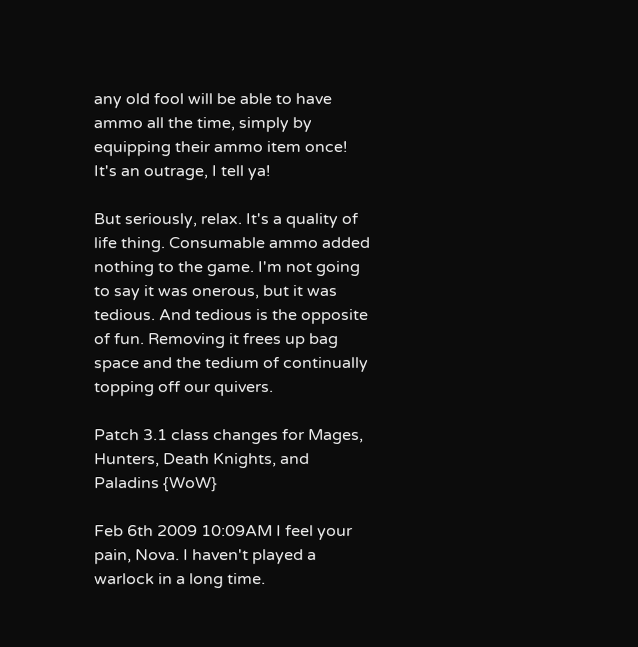any old fool will be able to have ammo all the time, simply by equipping their ammo item once! It's an outrage, I tell ya!

But seriously, relax. It's a quality of life thing. Consumable ammo added nothing to the game. I'm not going to say it was onerous, but it was tedious. And tedious is the opposite of fun. Removing it frees up bag space and the tedium of continually topping off our quivers.

Patch 3.1 class changes for Mages, Hunters, Death Knights, and Paladins {WoW}

Feb 6th 2009 10:09AM I feel your pain, Nova. I haven't played a warlock in a long time.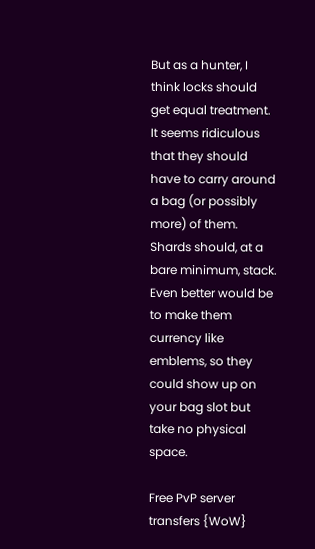But as a hunter, I think locks should get equal treatment. It seems ridiculous that they should have to carry around a bag (or possibly more) of them. Shards should, at a bare minimum, stack. Even better would be to make them currency like emblems, so they could show up on your bag slot but take no physical space.

Free PvP server transfers {WoW}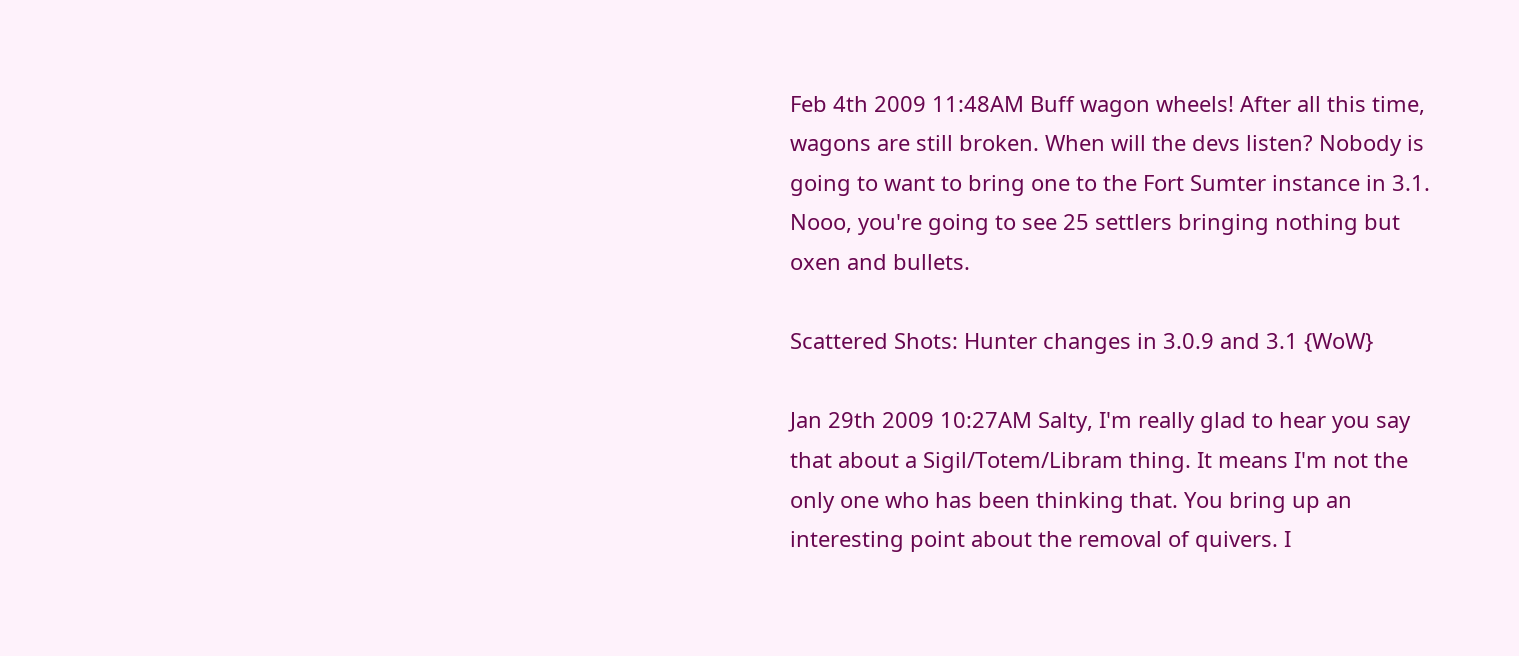Feb 4th 2009 11:48AM Buff wagon wheels! After all this time, wagons are still broken. When will the devs listen? Nobody is going to want to bring one to the Fort Sumter instance in 3.1. Nooo, you're going to see 25 settlers bringing nothing but oxen and bullets.

Scattered Shots: Hunter changes in 3.0.9 and 3.1 {WoW}

Jan 29th 2009 10:27AM Salty, I'm really glad to hear you say that about a Sigil/Totem/Libram thing. It means I'm not the only one who has been thinking that. You bring up an interesting point about the removal of quivers. I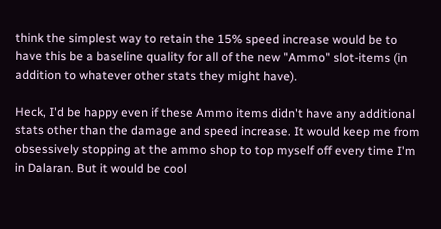think the simplest way to retain the 15% speed increase would be to have this be a baseline quality for all of the new "Ammo" slot-items (in addition to whatever other stats they might have).

Heck, I'd be happy even if these Ammo items didn't have any additional stats other than the damage and speed increase. It would keep me from obsessively stopping at the ammo shop to top myself off every time I'm in Dalaran. But it would be cool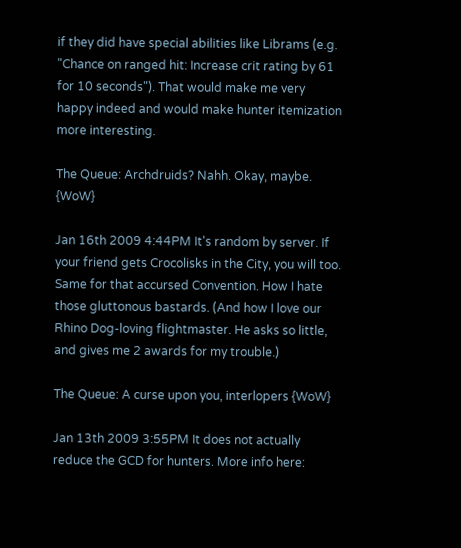if they did have special abilities like Librams (e.g. "Chance on ranged hit: Increase crit rating by 61 for 10 seconds"). That would make me very happy indeed and would make hunter itemization more interesting.

The Queue: Archdruids? Nahh. Okay, maybe. {WoW}

Jan 16th 2009 4:44PM It's random by server. If your friend gets Crocolisks in the City, you will too. Same for that accursed Convention. How I hate those gluttonous bastards. (And how I love our Rhino Dog-loving flightmaster. He asks so little, and gives me 2 awards for my trouble.)

The Queue: A curse upon you, interlopers {WoW}

Jan 13th 2009 3:55PM It does not actually reduce the GCD for hunters. More info here: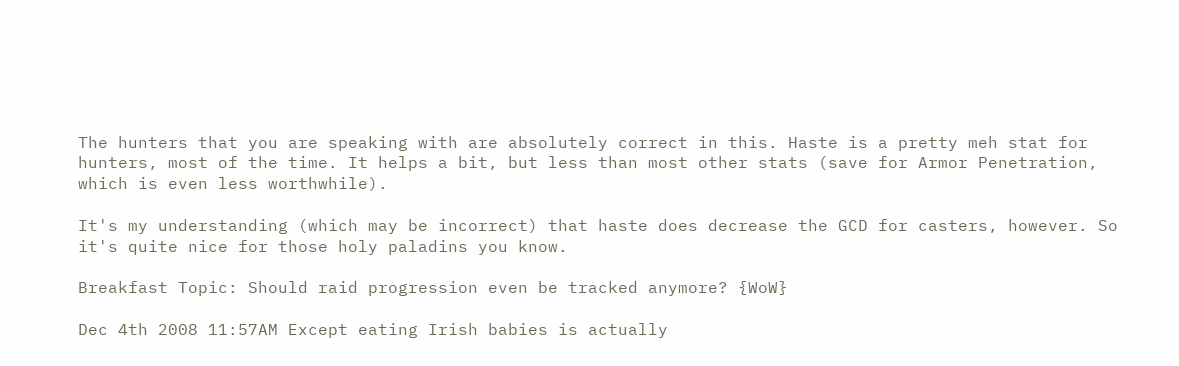The hunters that you are speaking with are absolutely correct in this. Haste is a pretty meh stat for hunters, most of the time. It helps a bit, but less than most other stats (save for Armor Penetration, which is even less worthwhile).

It's my understanding (which may be incorrect) that haste does decrease the GCD for casters, however. So it's quite nice for those holy paladins you know.

Breakfast Topic: Should raid progression even be tracked anymore? {WoW}

Dec 4th 2008 11:57AM Except eating Irish babies is actually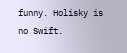funny. Holisky is no Swift.